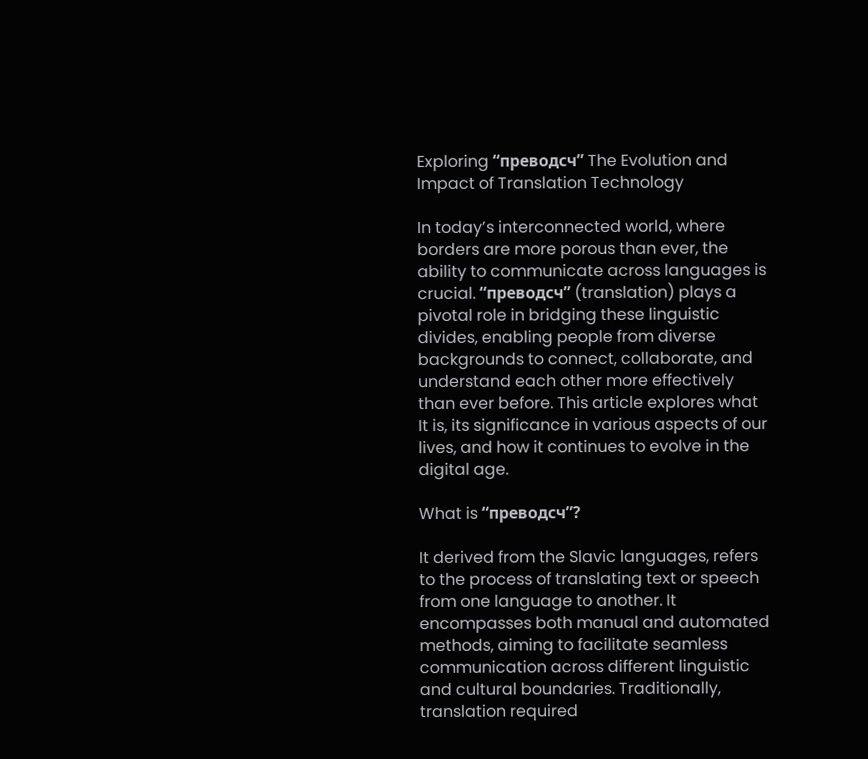Exploring “преводсч” The Evolution and Impact of Translation Technology

In today’s interconnected world, where borders are more porous than ever, the ability to communicate across languages is crucial. “преводсч” (translation) plays a pivotal role in bridging these linguistic divides, enabling people from diverse backgrounds to connect, collaborate, and understand each other more effectively than ever before. This article explores what It is, its significance in various aspects of our lives, and how it continues to evolve in the digital age.

What is “преводсч”?

It derived from the Slavic languages, refers to the process of translating text or speech from one language to another. It encompasses both manual and automated methods, aiming to facilitate seamless communication across different linguistic and cultural boundaries. Traditionally, translation required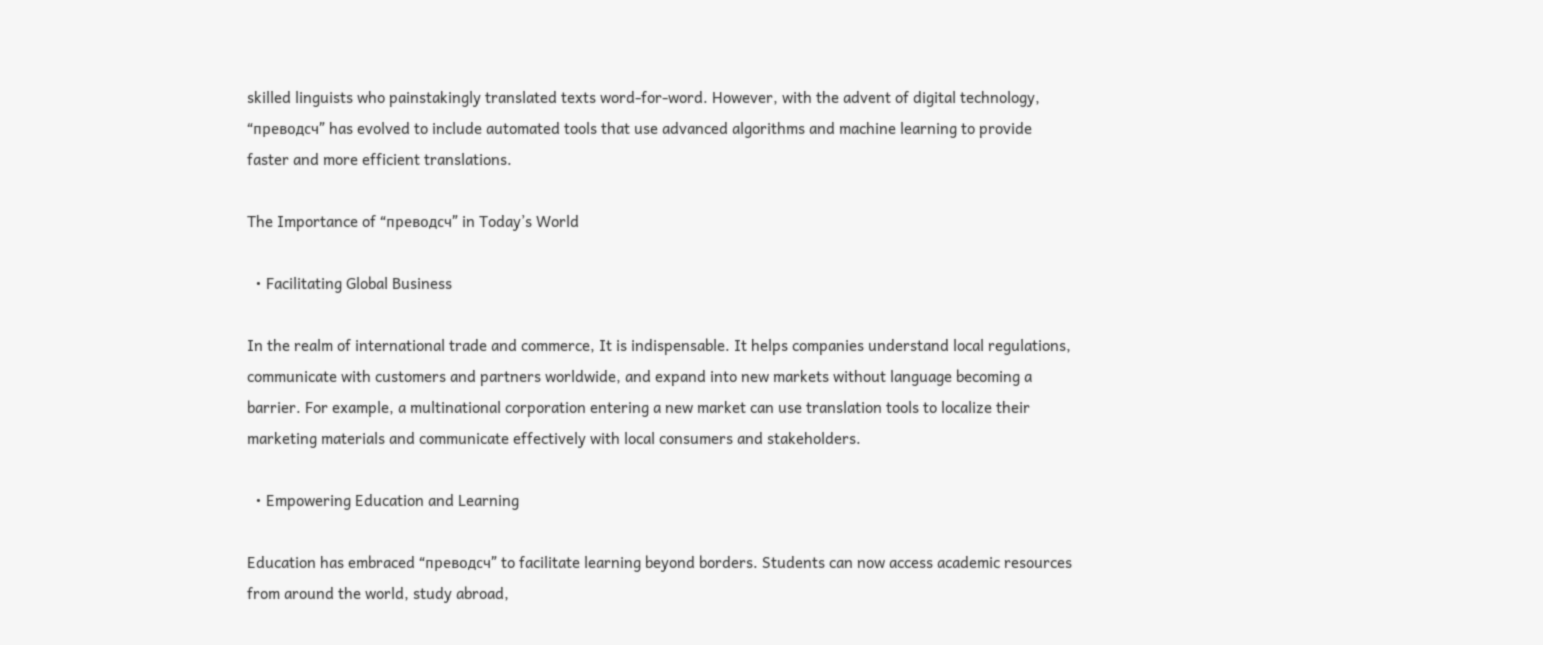skilled linguists who painstakingly translated texts word-for-word. However, with the advent of digital technology, “преводсч” has evolved to include automated tools that use advanced algorithms and machine learning to provide faster and more efficient translations.

The Importance of “преводсч” in Today’s World

  • Facilitating Global Business

In the realm of international trade and commerce, It is indispensable. It helps companies understand local regulations, communicate with customers and partners worldwide, and expand into new markets without language becoming a barrier. For example, a multinational corporation entering a new market can use translation tools to localize their marketing materials and communicate effectively with local consumers and stakeholders.

  • Empowering Education and Learning

Education has embraced “преводсч” to facilitate learning beyond borders. Students can now access academic resources from around the world, study abroad,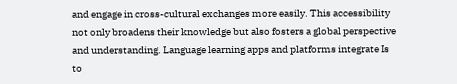and engage in cross-cultural exchanges more easily. This accessibility not only broadens their knowledge but also fosters a global perspective and understanding. Language learning apps and platforms integrate Is to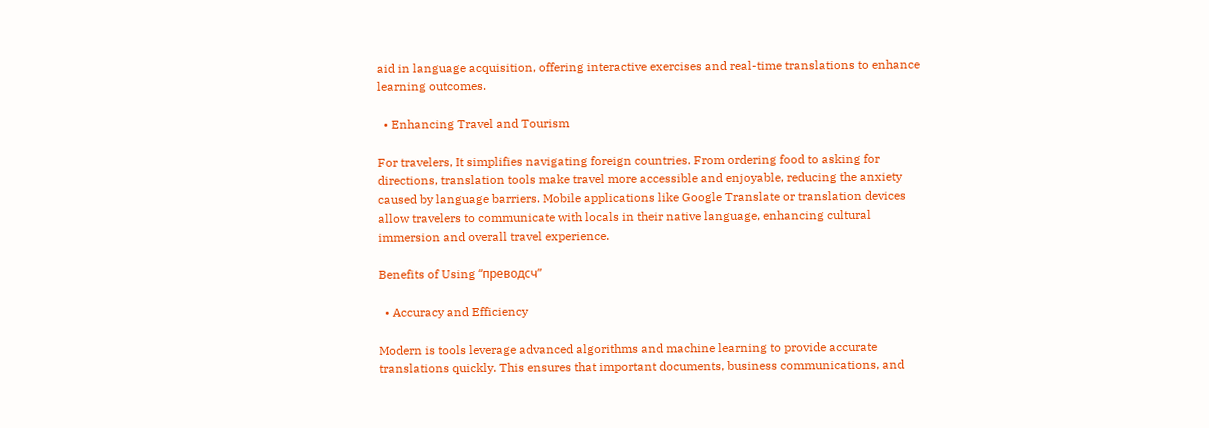aid in language acquisition, offering interactive exercises and real-time translations to enhance learning outcomes.

  • Enhancing Travel and Tourism

For travelers, It simplifies navigating foreign countries. From ordering food to asking for directions, translation tools make travel more accessible and enjoyable, reducing the anxiety caused by language barriers. Mobile applications like Google Translate or translation devices allow travelers to communicate with locals in their native language, enhancing cultural immersion and overall travel experience.

Benefits of Using “преводсч”

  • Accuracy and Efficiency

Modern is tools leverage advanced algorithms and machine learning to provide accurate translations quickly. This ensures that important documents, business communications, and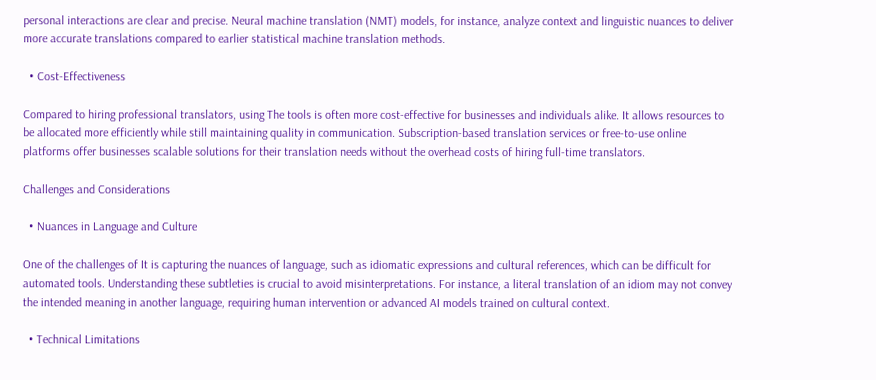personal interactions are clear and precise. Neural machine translation (NMT) models, for instance, analyze context and linguistic nuances to deliver more accurate translations compared to earlier statistical machine translation methods.

  • Cost-Effectiveness

Compared to hiring professional translators, using The tools is often more cost-effective for businesses and individuals alike. It allows resources to be allocated more efficiently while still maintaining quality in communication. Subscription-based translation services or free-to-use online platforms offer businesses scalable solutions for their translation needs without the overhead costs of hiring full-time translators.

Challenges and Considerations

  • Nuances in Language and Culture

One of the challenges of It is capturing the nuances of language, such as idiomatic expressions and cultural references, which can be difficult for automated tools. Understanding these subtleties is crucial to avoid misinterpretations. For instance, a literal translation of an idiom may not convey the intended meaning in another language, requiring human intervention or advanced AI models trained on cultural context.

  • Technical Limitations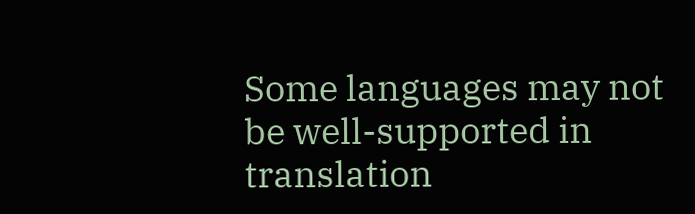Some languages may not be well-supported in translation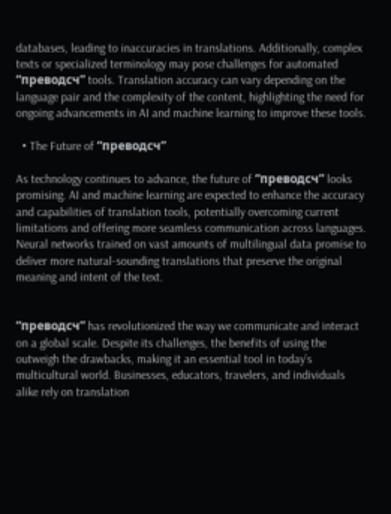databases, leading to inaccuracies in translations. Additionally, complex texts or specialized terminology may pose challenges for automated “преводсч” tools. Translation accuracy can vary depending on the language pair and the complexity of the content, highlighting the need for ongoing advancements in AI and machine learning to improve these tools.

  • The Future of “преводсч”

As technology continues to advance, the future of “преводсч” looks promising. AI and machine learning are expected to enhance the accuracy and capabilities of translation tools, potentially overcoming current limitations and offering more seamless communication across languages. Neural networks trained on vast amounts of multilingual data promise to deliver more natural-sounding translations that preserve the original meaning and intent of the text.


“преводсч” has revolutionized the way we communicate and interact on a global scale. Despite its challenges, the benefits of using the outweigh the drawbacks, making it an essential tool in today’s multicultural world. Businesses, educators, travelers, and individuals alike rely on translation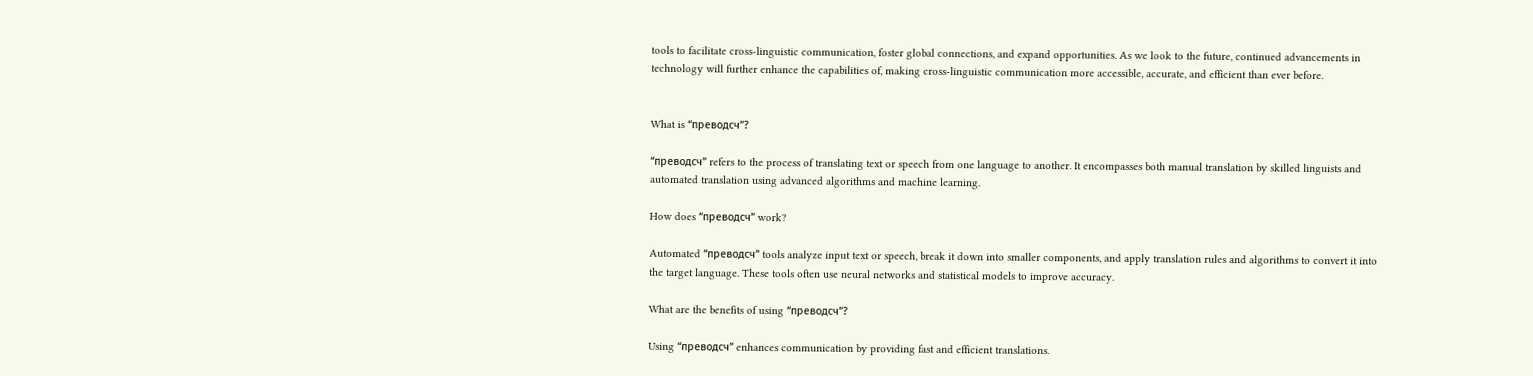tools to facilitate cross-linguistic communication, foster global connections, and expand opportunities. As we look to the future, continued advancements in technology will further enhance the capabilities of, making cross-linguistic communication more accessible, accurate, and efficient than ever before.


What is “преводсч”?

“преводсч” refers to the process of translating text or speech from one language to another. It encompasses both manual translation by skilled linguists and automated translation using advanced algorithms and machine learning.

How does “преводсч” work?

Automated “преводсч” tools analyze input text or speech, break it down into smaller components, and apply translation rules and algorithms to convert it into the target language. These tools often use neural networks and statistical models to improve accuracy.

What are the benefits of using “преводсч”?

Using “преводсч” enhances communication by providing fast and efficient translations.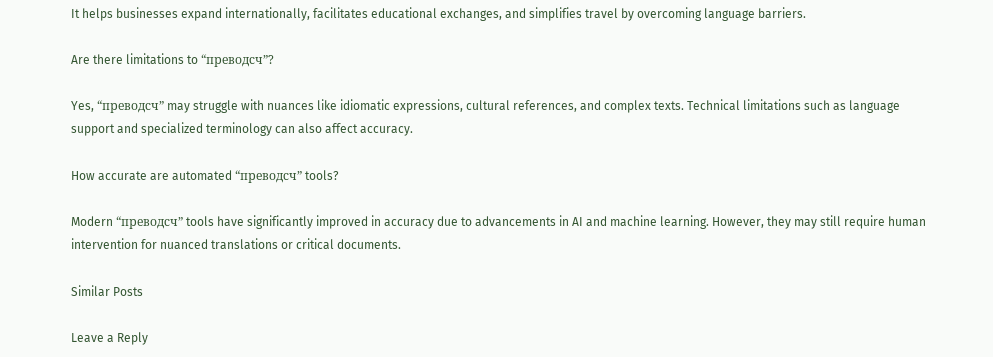It helps businesses expand internationally, facilitates educational exchanges, and simplifies travel by overcoming language barriers.

Are there limitations to “преводсч”?

Yes, “преводсч” may struggle with nuances like idiomatic expressions, cultural references, and complex texts. Technical limitations such as language support and specialized terminology can also affect accuracy.

How accurate are automated “преводсч” tools?

Modern “преводсч” tools have significantly improved in accuracy due to advancements in AI and machine learning. However, they may still require human intervention for nuanced translations or critical documents.

Similar Posts

Leave a Reply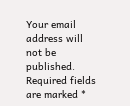Your email address will not be published. Required fields are marked *